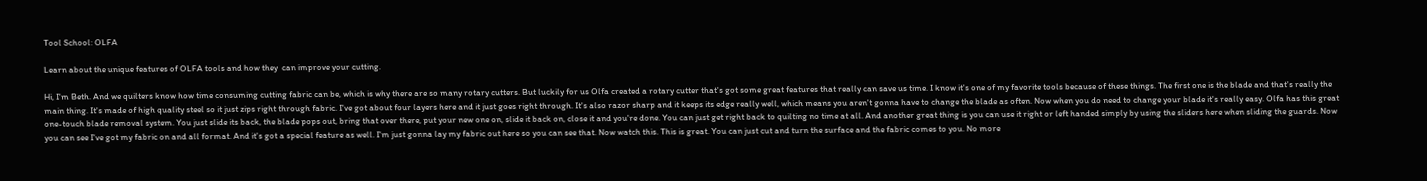Tool School: OLFA

Learn about the unique features of OLFA tools and how they  can improve your cutting.

Hi, I'm Beth. And we quilters know how time consuming cutting fabric can be, which is why there are so many rotary cutters. But luckily for us Olfa created a rotary cutter that's got some great features that really can save us time. I know it's one of my favorite tools because of these things. The first one is the blade and that's really the main thing. It's made of high quality steel so it just zips right through fabric. I've got about four layers here and it just goes right through. It's also razor sharp and it keeps its edge really well, which means you aren't gonna have to change the blade as often. Now when you do need to change your blade it's really easy. Olfa has this great one-touch blade removal system. You just slide its back, the blade pops out, bring that over there, put your new one on, slide it back on, close it and you're done. You can just get right back to quilting no time at all. And another great thing is you can use it right or left handed simply by using the sliders here when sliding the guards. Now you can see I've got my fabric on and all format. And it's got a special feature as well. I'm just gonna lay my fabric out here so you can see that. Now watch this. This is great. You can just cut and turn the surface and the fabric comes to you. No more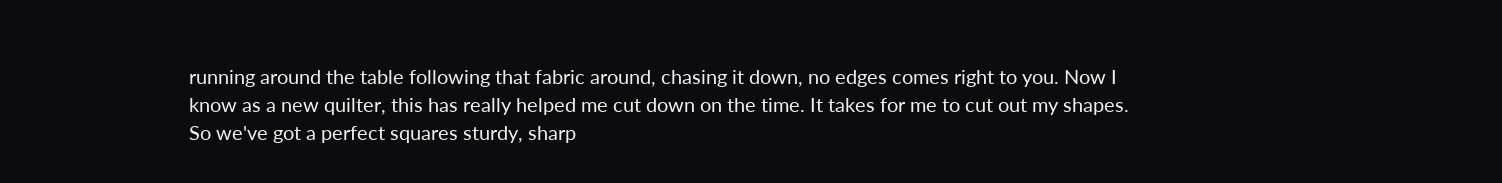running around the table following that fabric around, chasing it down, no edges comes right to you. Now I know as a new quilter, this has really helped me cut down on the time. It takes for me to cut out my shapes. So we've got a perfect squares sturdy, sharp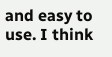and easy to use. I think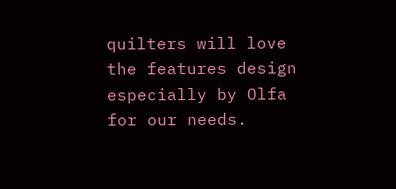quilters will love the features design especially by Olfa for our needs.